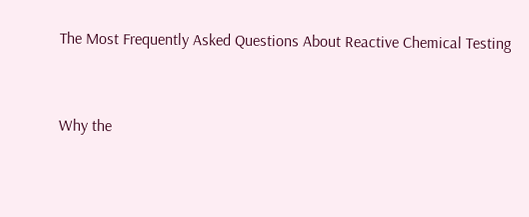The Most Frequently Asked Questions About Reactive Chemical Testing


Why the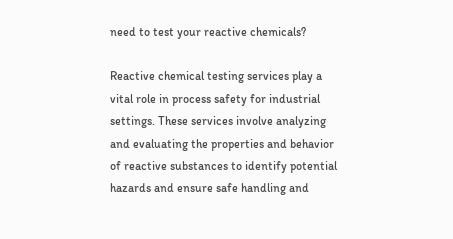need to test your reactive chemicals?

Reactive chemical testing services play a vital role in process safety for industrial settings. These services involve analyzing and evaluating the properties and behavior of reactive substances to identify potential hazards and ensure safe handling and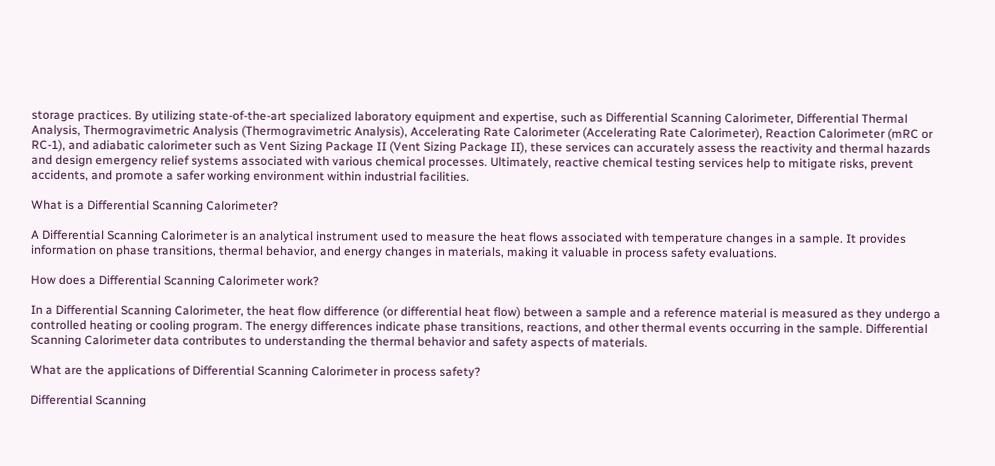storage practices. By utilizing state-of-the-art specialized laboratory equipment and expertise, such as Differential Scanning Calorimeter, Differential Thermal Analysis, Thermogravimetric Analysis (Thermogravimetric Analysis), Accelerating Rate Calorimeter (Accelerating Rate Calorimeter), Reaction Calorimeter (mRC or RC-1), and adiabatic calorimeter such as Vent Sizing Package II (Vent Sizing Package II), these services can accurately assess the reactivity and thermal hazards and design emergency relief systems associated with various chemical processes. Ultimately, reactive chemical testing services help to mitigate risks, prevent accidents, and promote a safer working environment within industrial facilities.

What is a Differential Scanning Calorimeter?

A Differential Scanning Calorimeter is an analytical instrument used to measure the heat flows associated with temperature changes in a sample. It provides information on phase transitions, thermal behavior, and energy changes in materials, making it valuable in process safety evaluations.

How does a Differential Scanning Calorimeter work?

In a Differential Scanning Calorimeter, the heat flow difference (or differential heat flow) between a sample and a reference material is measured as they undergo a controlled heating or cooling program. The energy differences indicate phase transitions, reactions, and other thermal events occurring in the sample. Differential Scanning Calorimeter data contributes to understanding the thermal behavior and safety aspects of materials.

What are the applications of Differential Scanning Calorimeter in process safety?

Differential Scanning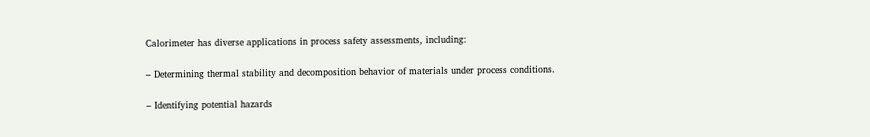Calorimeter has diverse applications in process safety assessments, including:

– Determining thermal stability and decomposition behavior of materials under process conditions.

– Identifying potential hazards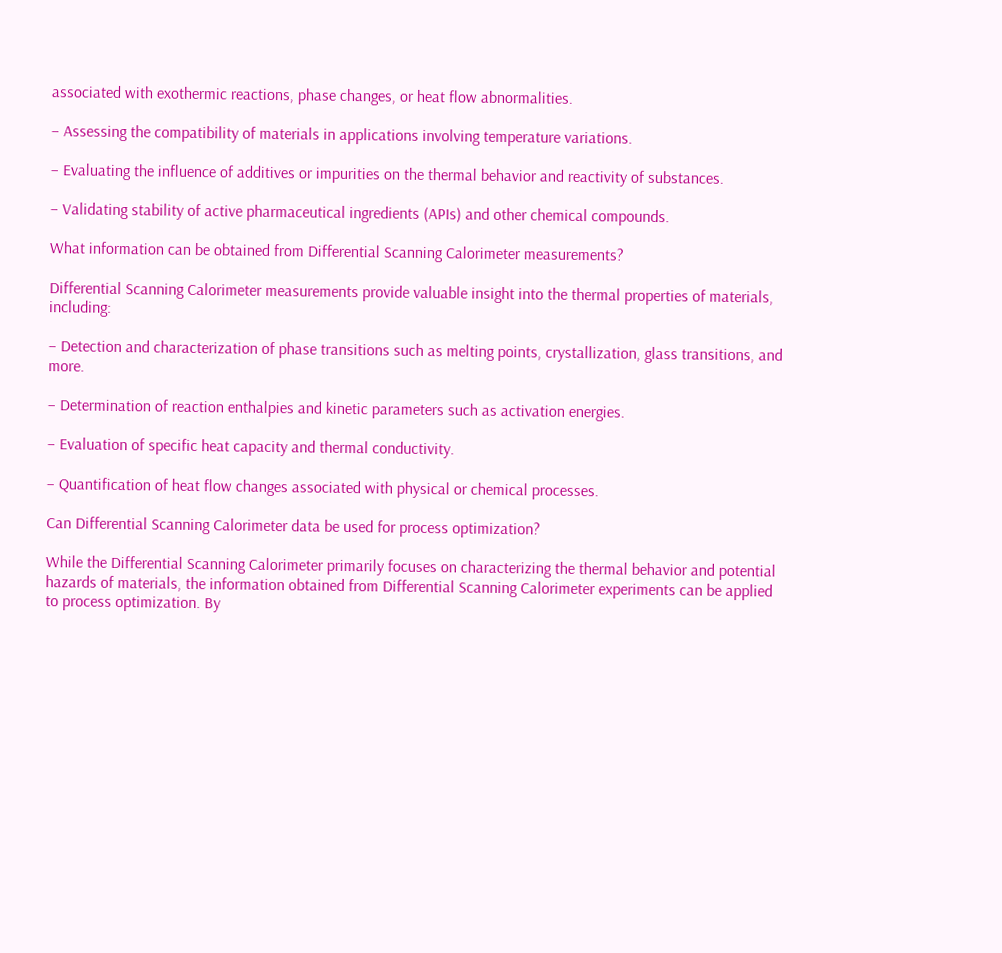associated with exothermic reactions, phase changes, or heat flow abnormalities.

– Assessing the compatibility of materials in applications involving temperature variations.

– Evaluating the influence of additives or impurities on the thermal behavior and reactivity of substances.

– Validating stability of active pharmaceutical ingredients (APIs) and other chemical compounds.

What information can be obtained from Differential Scanning Calorimeter measurements?

Differential Scanning Calorimeter measurements provide valuable insight into the thermal properties of materials, including:

– Detection and characterization of phase transitions such as melting points, crystallization, glass transitions, and more.

– Determination of reaction enthalpies and kinetic parameters such as activation energies.

– Evaluation of specific heat capacity and thermal conductivity.

– Quantification of heat flow changes associated with physical or chemical processes.

Can Differential Scanning Calorimeter data be used for process optimization?

While the Differential Scanning Calorimeter primarily focuses on characterizing the thermal behavior and potential hazards of materials, the information obtained from Differential Scanning Calorimeter experiments can be applied to process optimization. By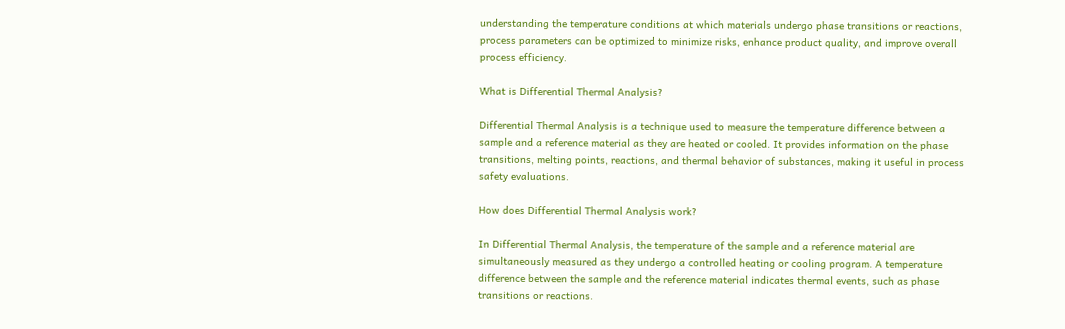understanding the temperature conditions at which materials undergo phase transitions or reactions, process parameters can be optimized to minimize risks, enhance product quality, and improve overall process efficiency.

What is Differential Thermal Analysis?

Differential Thermal Analysis is a technique used to measure the temperature difference between a sample and a reference material as they are heated or cooled. It provides information on the phase transitions, melting points, reactions, and thermal behavior of substances, making it useful in process safety evaluations.

How does Differential Thermal Analysis work?

In Differential Thermal Analysis, the temperature of the sample and a reference material are simultaneously measured as they undergo a controlled heating or cooling program. A temperature difference between the sample and the reference material indicates thermal events, such as phase transitions or reactions.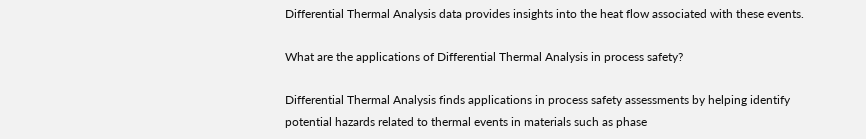Differential Thermal Analysis data provides insights into the heat flow associated with these events.

What are the applications of Differential Thermal Analysis in process safety?

Differential Thermal Analysis finds applications in process safety assessments by helping identify potential hazards related to thermal events in materials such as phase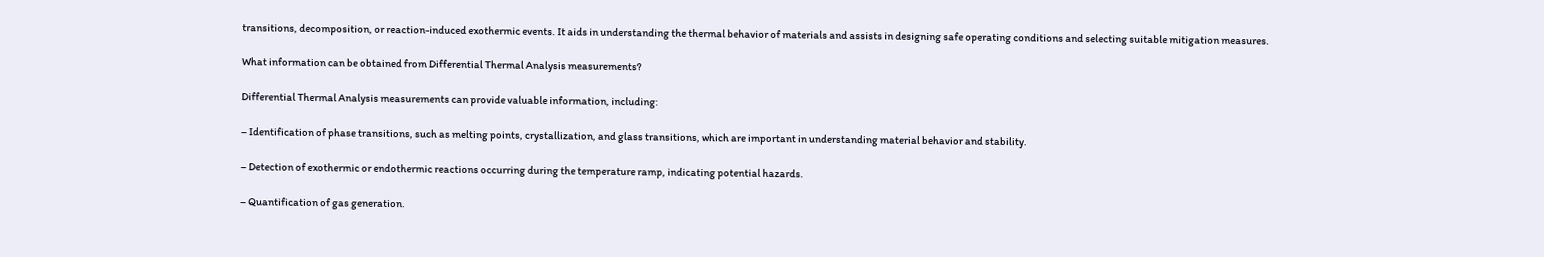transitions, decomposition, or reaction-induced exothermic events. It aids in understanding the thermal behavior of materials and assists in designing safe operating conditions and selecting suitable mitigation measures.

What information can be obtained from Differential Thermal Analysis measurements?

Differential Thermal Analysis measurements can provide valuable information, including:

– Identification of phase transitions, such as melting points, crystallization, and glass transitions, which are important in understanding material behavior and stability.

– Detection of exothermic or endothermic reactions occurring during the temperature ramp, indicating potential hazards.

– Quantification of gas generation.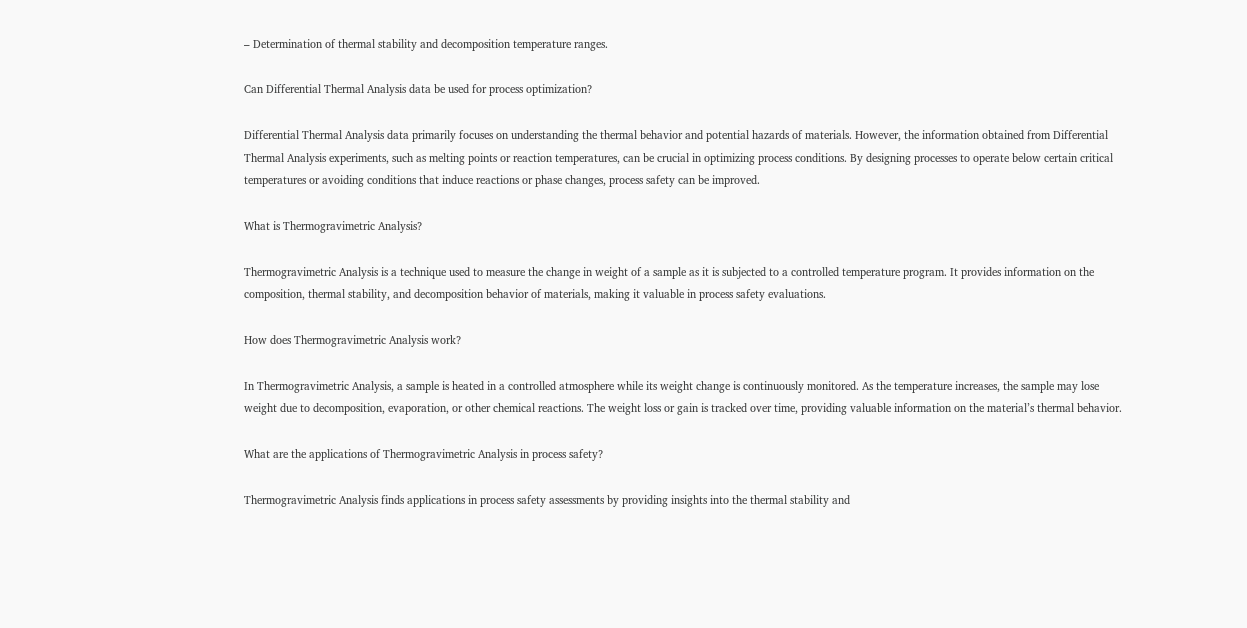– Determination of thermal stability and decomposition temperature ranges.

Can Differential Thermal Analysis data be used for process optimization?

Differential Thermal Analysis data primarily focuses on understanding the thermal behavior and potential hazards of materials. However, the information obtained from Differential Thermal Analysis experiments, such as melting points or reaction temperatures, can be crucial in optimizing process conditions. By designing processes to operate below certain critical temperatures or avoiding conditions that induce reactions or phase changes, process safety can be improved.

What is Thermogravimetric Analysis?

Thermogravimetric Analysis is a technique used to measure the change in weight of a sample as it is subjected to a controlled temperature program. It provides information on the composition, thermal stability, and decomposition behavior of materials, making it valuable in process safety evaluations.

How does Thermogravimetric Analysis work?

In Thermogravimetric Analysis, a sample is heated in a controlled atmosphere while its weight change is continuously monitored. As the temperature increases, the sample may lose weight due to decomposition, evaporation, or other chemical reactions. The weight loss or gain is tracked over time, providing valuable information on the material’s thermal behavior.

What are the applications of Thermogravimetric Analysis in process safety?

Thermogravimetric Analysis finds applications in process safety assessments by providing insights into the thermal stability and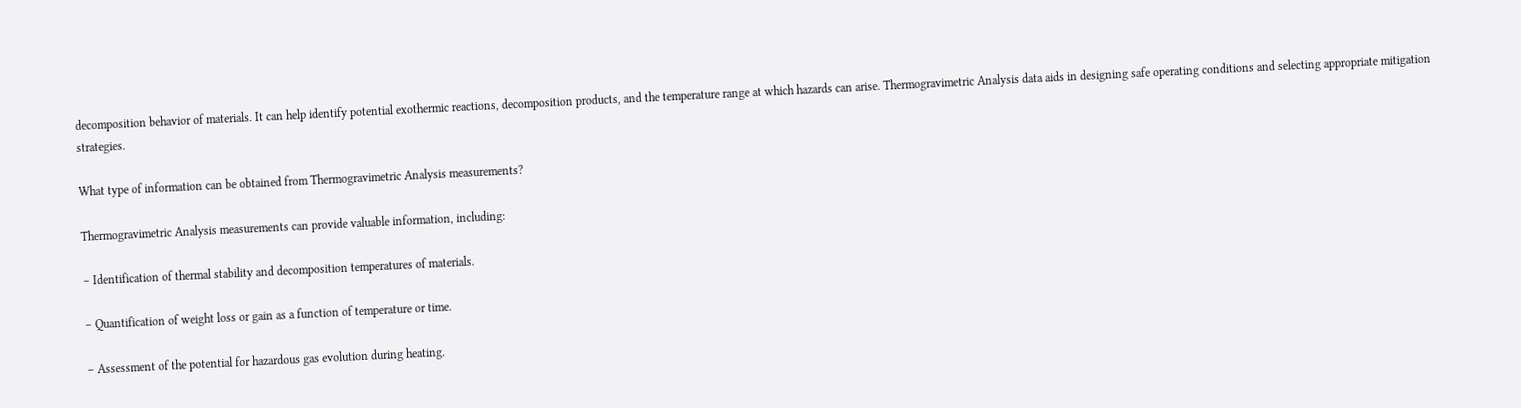decomposition behavior of materials. It can help identify potential exothermic reactions, decomposition products, and the temperature range at which hazards can arise. Thermogravimetric Analysis data aids in designing safe operating conditions and selecting appropriate mitigation strategies.

What type of information can be obtained from Thermogravimetric Analysis measurements?

Thermogravimetric Analysis measurements can provide valuable information, including:

– Identification of thermal stability and decomposition temperatures of materials.

– Quantification of weight loss or gain as a function of temperature or time.

– Assessment of the potential for hazardous gas evolution during heating.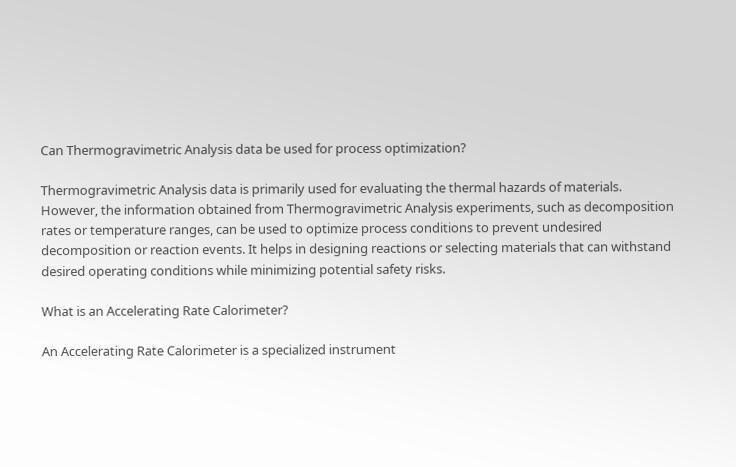Can Thermogravimetric Analysis data be used for process optimization?

Thermogravimetric Analysis data is primarily used for evaluating the thermal hazards of materials. However, the information obtained from Thermogravimetric Analysis experiments, such as decomposition rates or temperature ranges, can be used to optimize process conditions to prevent undesired decomposition or reaction events. It helps in designing reactions or selecting materials that can withstand desired operating conditions while minimizing potential safety risks.

What is an Accelerating Rate Calorimeter?

An Accelerating Rate Calorimeter is a specialized instrument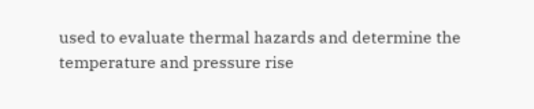used to evaluate thermal hazards and determine the temperature and pressure rise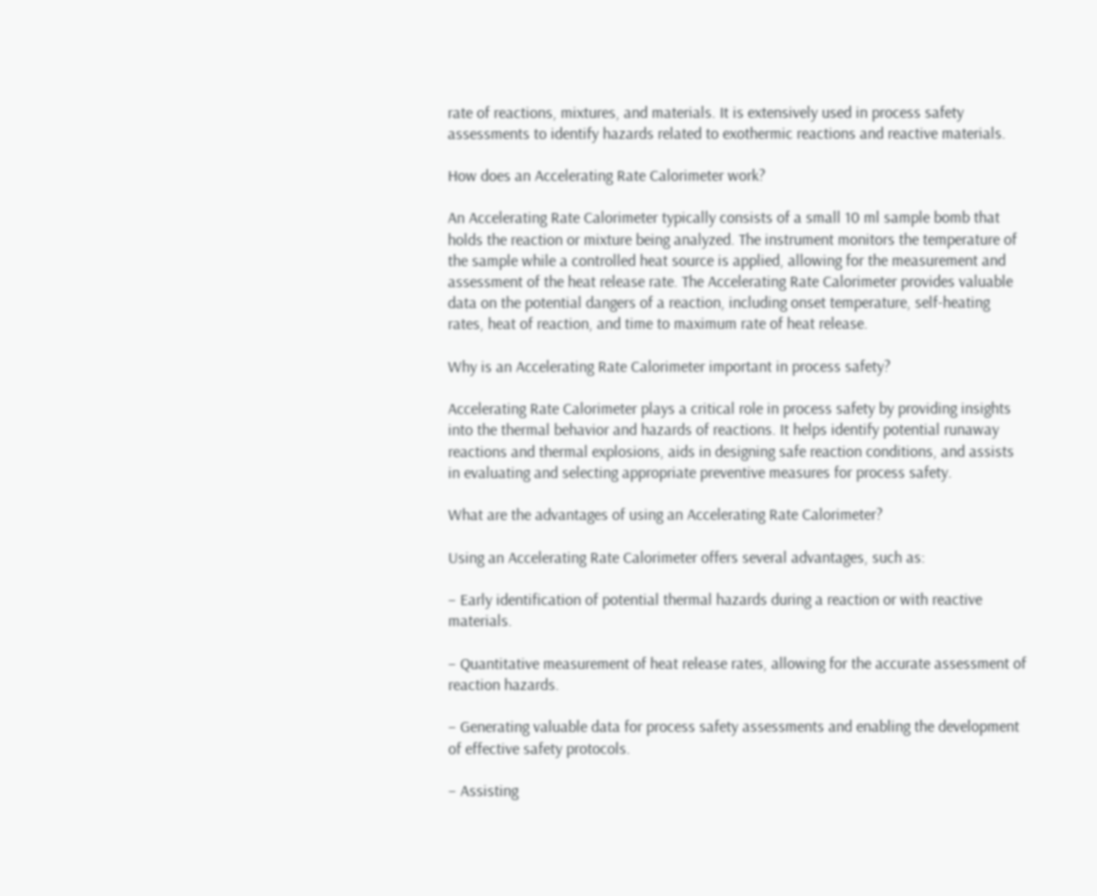rate of reactions, mixtures, and materials. It is extensively used in process safety assessments to identify hazards related to exothermic reactions and reactive materials.

How does an Accelerating Rate Calorimeter work?

An Accelerating Rate Calorimeter typically consists of a small 10 ml sample bomb that holds the reaction or mixture being analyzed. The instrument monitors the temperature of the sample while a controlled heat source is applied, allowing for the measurement and assessment of the heat release rate. The Accelerating Rate Calorimeter provides valuable data on the potential dangers of a reaction, including onset temperature, self-heating rates, heat of reaction, and time to maximum rate of heat release.

Why is an Accelerating Rate Calorimeter important in process safety?

Accelerating Rate Calorimeter plays a critical role in process safety by providing insights into the thermal behavior and hazards of reactions. It helps identify potential runaway reactions and thermal explosions, aids in designing safe reaction conditions, and assists in evaluating and selecting appropriate preventive measures for process safety.

What are the advantages of using an Accelerating Rate Calorimeter?

Using an Accelerating Rate Calorimeter offers several advantages, such as:

– Early identification of potential thermal hazards during a reaction or with reactive materials.

– Quantitative measurement of heat release rates, allowing for the accurate assessment of reaction hazards.

– Generating valuable data for process safety assessments and enabling the development of effective safety protocols.

– Assisting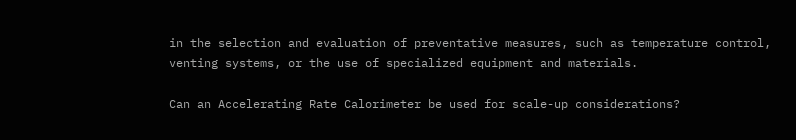in the selection and evaluation of preventative measures, such as temperature control, venting systems, or the use of specialized equipment and materials.

Can an Accelerating Rate Calorimeter be used for scale-up considerations?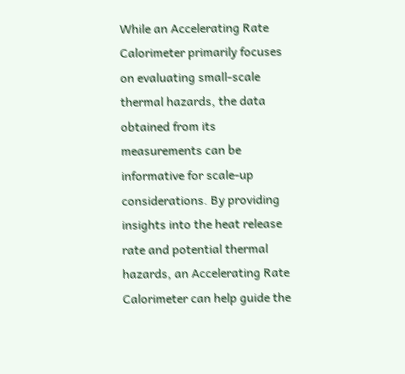While an Accelerating Rate Calorimeter primarily focuses on evaluating small-scale thermal hazards, the data obtained from its measurements can be informative for scale-up considerations. By providing insights into the heat release rate and potential thermal hazards, an Accelerating Rate Calorimeter can help guide the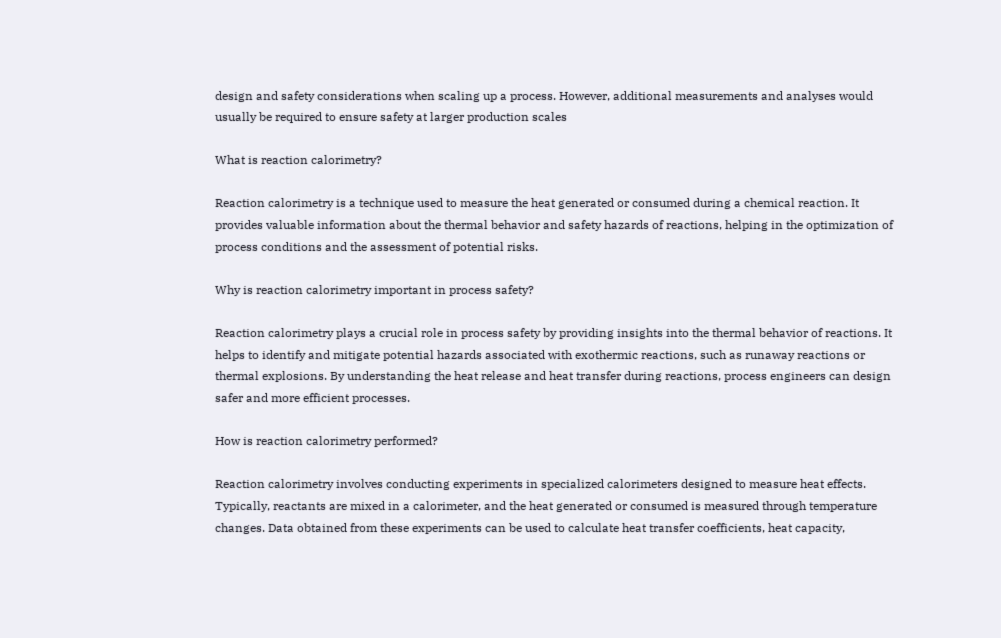design and safety considerations when scaling up a process. However, additional measurements and analyses would usually be required to ensure safety at larger production scales

What is reaction calorimetry?

Reaction calorimetry is a technique used to measure the heat generated or consumed during a chemical reaction. It provides valuable information about the thermal behavior and safety hazards of reactions, helping in the optimization of process conditions and the assessment of potential risks.

Why is reaction calorimetry important in process safety?

Reaction calorimetry plays a crucial role in process safety by providing insights into the thermal behavior of reactions. It helps to identify and mitigate potential hazards associated with exothermic reactions, such as runaway reactions or thermal explosions. By understanding the heat release and heat transfer during reactions, process engineers can design safer and more efficient processes.

How is reaction calorimetry performed?

Reaction calorimetry involves conducting experiments in specialized calorimeters designed to measure heat effects. Typically, reactants are mixed in a calorimeter, and the heat generated or consumed is measured through temperature changes. Data obtained from these experiments can be used to calculate heat transfer coefficients, heat capacity,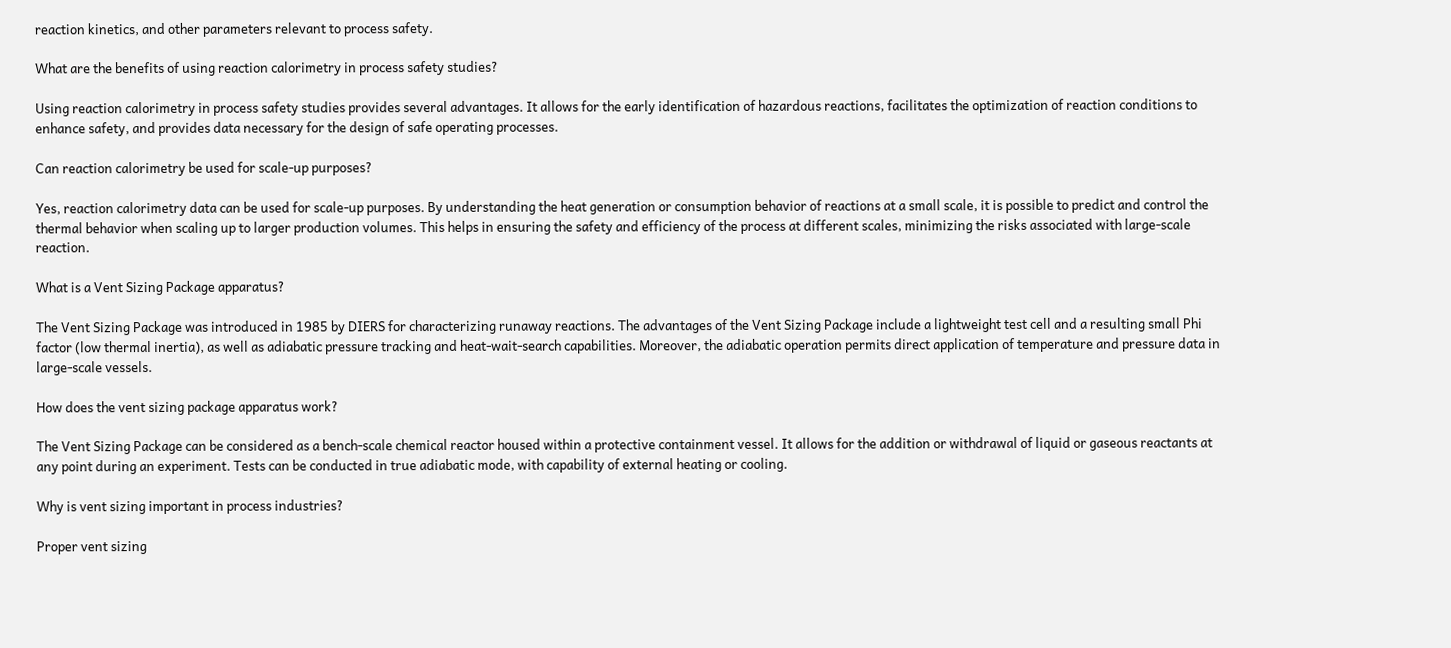reaction kinetics, and other parameters relevant to process safety.

What are the benefits of using reaction calorimetry in process safety studies?

Using reaction calorimetry in process safety studies provides several advantages. It allows for the early identification of hazardous reactions, facilitates the optimization of reaction conditions to enhance safety, and provides data necessary for the design of safe operating processes.

Can reaction calorimetry be used for scale-up purposes?

Yes, reaction calorimetry data can be used for scale-up purposes. By understanding the heat generation or consumption behavior of reactions at a small scale, it is possible to predict and control the thermal behavior when scaling up to larger production volumes. This helps in ensuring the safety and efficiency of the process at different scales, minimizing the risks associated with large-scale reaction.

What is a Vent Sizing Package apparatus?

The Vent Sizing Package was introduced in 1985 by DIERS for characterizing runaway reactions. The advantages of the Vent Sizing Package include a lightweight test cell and a resulting small Phi factor (low thermal inertia), as well as adiabatic pressure tracking and heat-wait-search capabilities. Moreover, the adiabatic operation permits direct application of temperature and pressure data in large-scale vessels.

How does the vent sizing package apparatus work?

The Vent Sizing Package can be considered as a bench-scale chemical reactor housed within a protective containment vessel. It allows for the addition or withdrawal of liquid or gaseous reactants at any point during an experiment. Tests can be conducted in true adiabatic mode, with capability of external heating or cooling.

Why is vent sizing important in process industries?

Proper vent sizing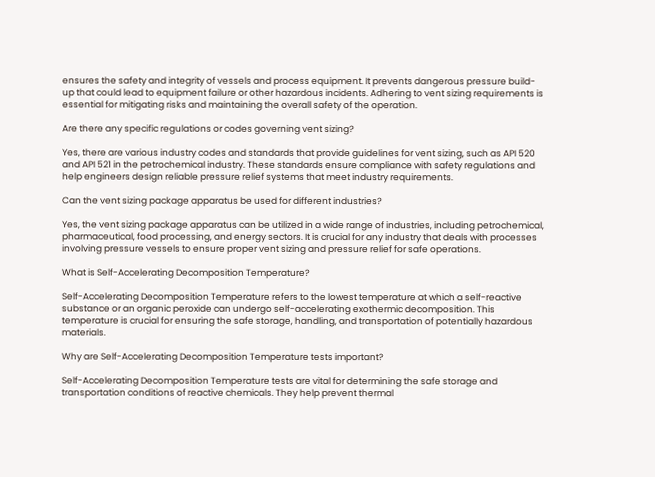ensures the safety and integrity of vessels and process equipment. It prevents dangerous pressure build-up that could lead to equipment failure or other hazardous incidents. Adhering to vent sizing requirements is essential for mitigating risks and maintaining the overall safety of the operation.

Are there any specific regulations or codes governing vent sizing?

Yes, there are various industry codes and standards that provide guidelines for vent sizing, such as API 520 and API 521 in the petrochemical industry. These standards ensure compliance with safety regulations and help engineers design reliable pressure relief systems that meet industry requirements.

Can the vent sizing package apparatus be used for different industries?

Yes, the vent sizing package apparatus can be utilized in a wide range of industries, including petrochemical, pharmaceutical, food processing, and energy sectors. It is crucial for any industry that deals with processes involving pressure vessels to ensure proper vent sizing and pressure relief for safe operations.

What is Self-Accelerating Decomposition Temperature?

Self-Accelerating Decomposition Temperature refers to the lowest temperature at which a self-reactive substance or an organic peroxide can undergo self-accelerating exothermic decomposition. This temperature is crucial for ensuring the safe storage, handling, and transportation of potentially hazardous materials.

Why are Self-Accelerating Decomposition Temperature tests important?

Self-Accelerating Decomposition Temperature tests are vital for determining the safe storage and transportation conditions of reactive chemicals. They help prevent thermal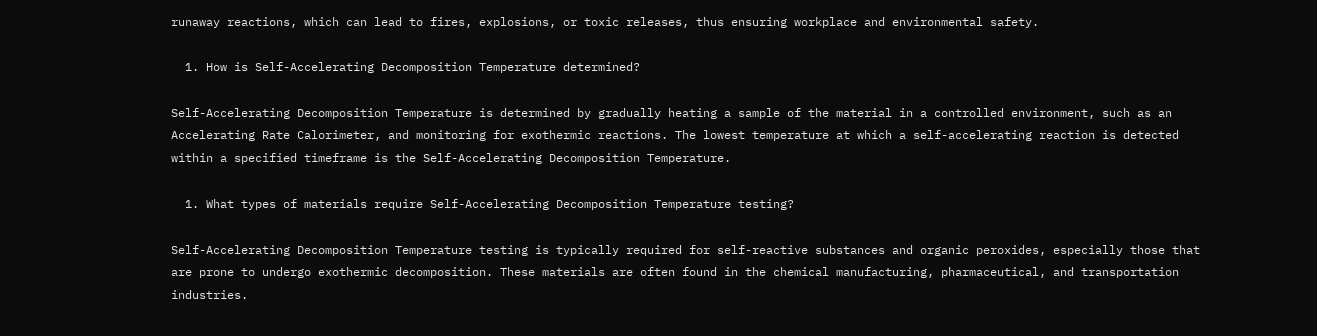runaway reactions, which can lead to fires, explosions, or toxic releases, thus ensuring workplace and environmental safety.

  1. How is Self-Accelerating Decomposition Temperature determined?

Self-Accelerating Decomposition Temperature is determined by gradually heating a sample of the material in a controlled environment, such as an Accelerating Rate Calorimeter, and monitoring for exothermic reactions. The lowest temperature at which a self-accelerating reaction is detected within a specified timeframe is the Self-Accelerating Decomposition Temperature.

  1. What types of materials require Self-Accelerating Decomposition Temperature testing?

Self-Accelerating Decomposition Temperature testing is typically required for self-reactive substances and organic peroxides, especially those that are prone to undergo exothermic decomposition. These materials are often found in the chemical manufacturing, pharmaceutical, and transportation industries.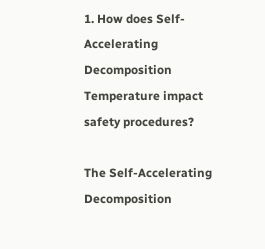1. How does Self-Accelerating Decomposition Temperature impact safety procedures?

The Self-Accelerating Decomposition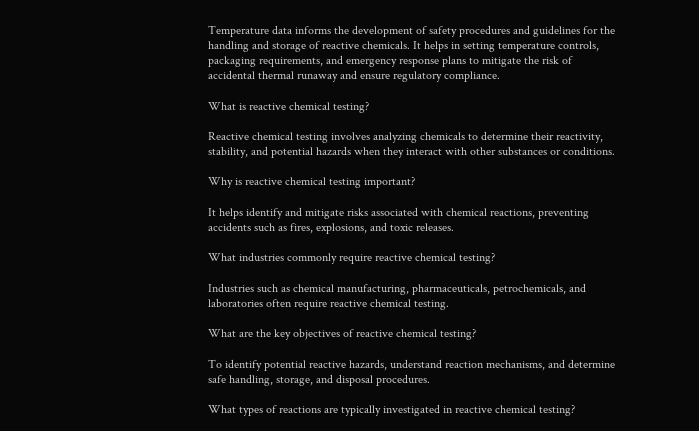Temperature data informs the development of safety procedures and guidelines for the handling and storage of reactive chemicals. It helps in setting temperature controls, packaging requirements, and emergency response plans to mitigate the risk of accidental thermal runaway and ensure regulatory compliance.

What is reactive chemical testing?

Reactive chemical testing involves analyzing chemicals to determine their reactivity, stability, and potential hazards when they interact with other substances or conditions.

Why is reactive chemical testing important?

It helps identify and mitigate risks associated with chemical reactions, preventing accidents such as fires, explosions, and toxic releases.

What industries commonly require reactive chemical testing?

Industries such as chemical manufacturing, pharmaceuticals, petrochemicals, and laboratories often require reactive chemical testing.

What are the key objectives of reactive chemical testing?

To identify potential reactive hazards, understand reaction mechanisms, and determine safe handling, storage, and disposal procedures.

What types of reactions are typically investigated in reactive chemical testing?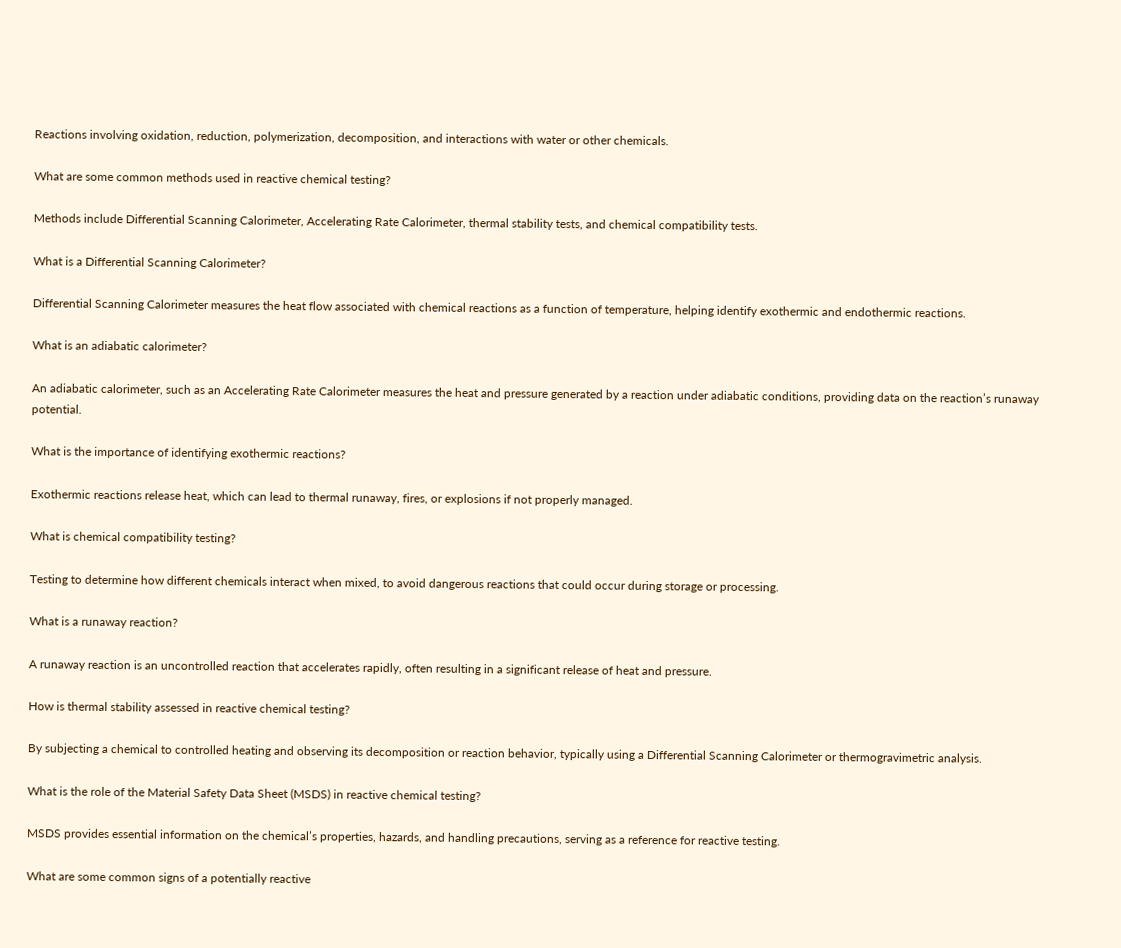Reactions involving oxidation, reduction, polymerization, decomposition, and interactions with water or other chemicals.

What are some common methods used in reactive chemical testing?

Methods include Differential Scanning Calorimeter, Accelerating Rate Calorimeter, thermal stability tests, and chemical compatibility tests.

What is a Differential Scanning Calorimeter?

Differential Scanning Calorimeter measures the heat flow associated with chemical reactions as a function of temperature, helping identify exothermic and endothermic reactions.

What is an adiabatic calorimeter?

An adiabatic calorimeter, such as an Accelerating Rate Calorimeter measures the heat and pressure generated by a reaction under adiabatic conditions, providing data on the reaction’s runaway potential.

What is the importance of identifying exothermic reactions?

Exothermic reactions release heat, which can lead to thermal runaway, fires, or explosions if not properly managed.

What is chemical compatibility testing?

Testing to determine how different chemicals interact when mixed, to avoid dangerous reactions that could occur during storage or processing.

What is a runaway reaction?

A runaway reaction is an uncontrolled reaction that accelerates rapidly, often resulting in a significant release of heat and pressure.

How is thermal stability assessed in reactive chemical testing?

By subjecting a chemical to controlled heating and observing its decomposition or reaction behavior, typically using a Differential Scanning Calorimeter or thermogravimetric analysis.

What is the role of the Material Safety Data Sheet (MSDS) in reactive chemical testing?

MSDS provides essential information on the chemical’s properties, hazards, and handling precautions, serving as a reference for reactive testing.

What are some common signs of a potentially reactive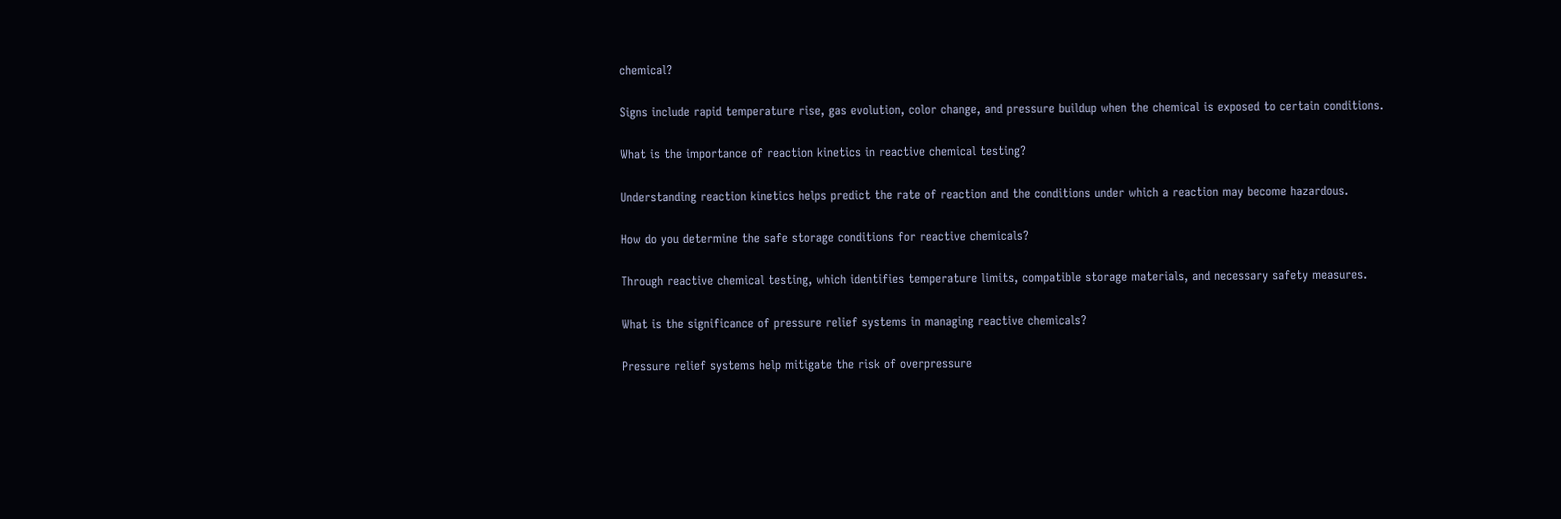chemical?

Signs include rapid temperature rise, gas evolution, color change, and pressure buildup when the chemical is exposed to certain conditions.

What is the importance of reaction kinetics in reactive chemical testing?

Understanding reaction kinetics helps predict the rate of reaction and the conditions under which a reaction may become hazardous.

How do you determine the safe storage conditions for reactive chemicals?

Through reactive chemical testing, which identifies temperature limits, compatible storage materials, and necessary safety measures.

What is the significance of pressure relief systems in managing reactive chemicals?

Pressure relief systems help mitigate the risk of overpressure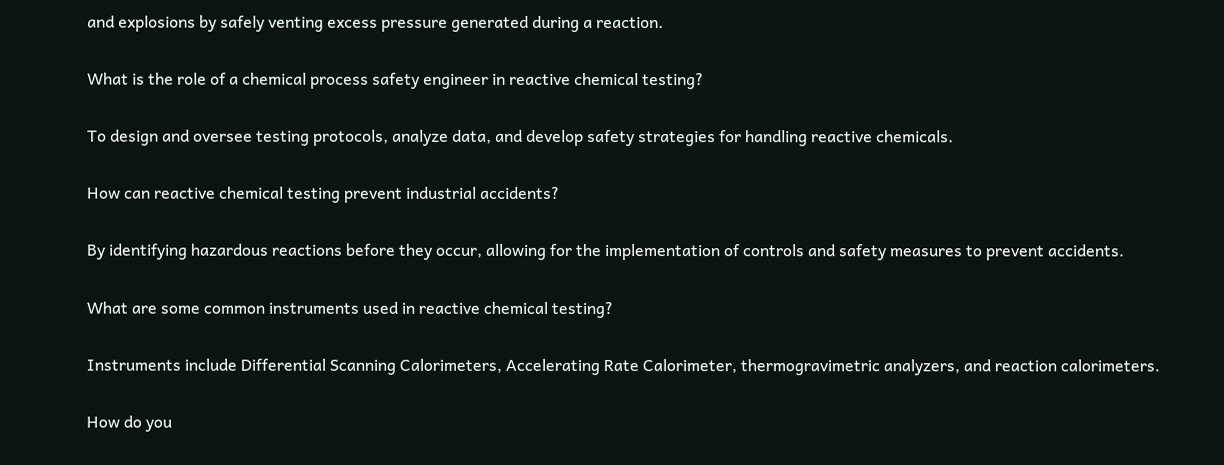and explosions by safely venting excess pressure generated during a reaction.

What is the role of a chemical process safety engineer in reactive chemical testing?

To design and oversee testing protocols, analyze data, and develop safety strategies for handling reactive chemicals.

How can reactive chemical testing prevent industrial accidents?

By identifying hazardous reactions before they occur, allowing for the implementation of controls and safety measures to prevent accidents.

What are some common instruments used in reactive chemical testing?

Instruments include Differential Scanning Calorimeters, Accelerating Rate Calorimeter, thermogravimetric analyzers, and reaction calorimeters.

How do you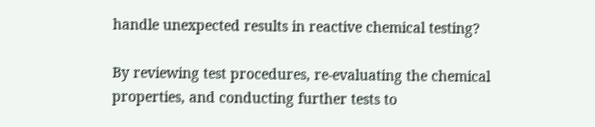handle unexpected results in reactive chemical testing?

By reviewing test procedures, re-evaluating the chemical properties, and conducting further tests to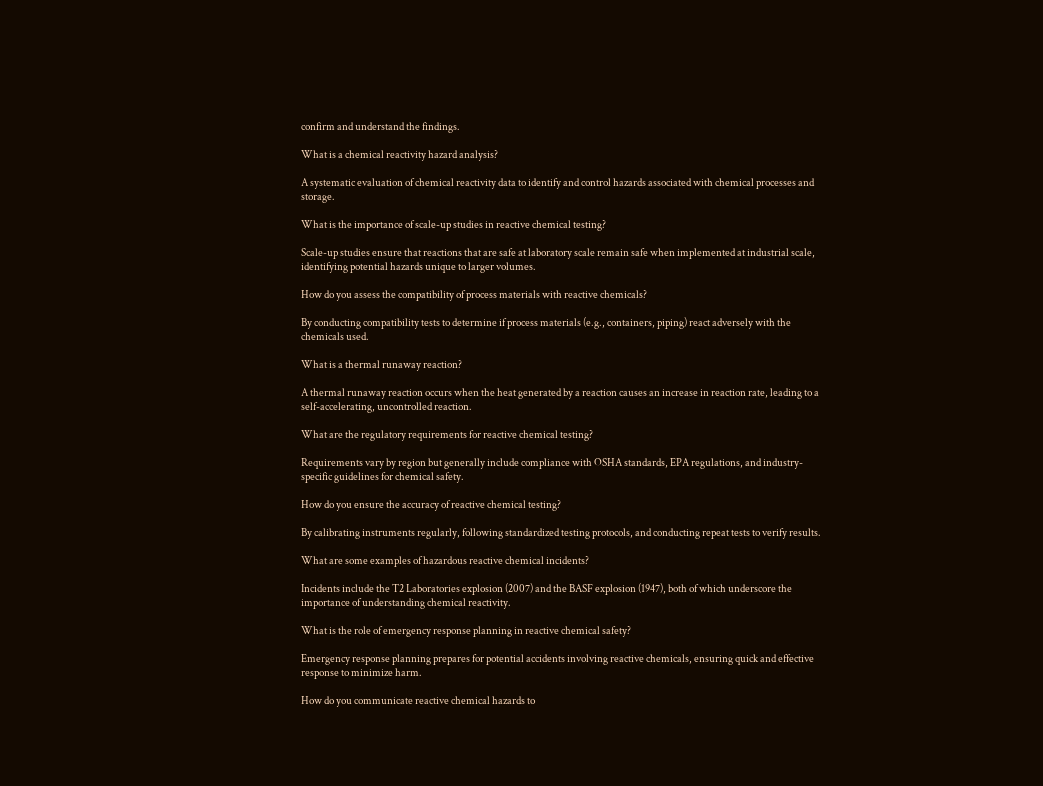confirm and understand the findings.

What is a chemical reactivity hazard analysis?

A systematic evaluation of chemical reactivity data to identify and control hazards associated with chemical processes and storage.

What is the importance of scale-up studies in reactive chemical testing?

Scale-up studies ensure that reactions that are safe at laboratory scale remain safe when implemented at industrial scale, identifying potential hazards unique to larger volumes.

How do you assess the compatibility of process materials with reactive chemicals?

By conducting compatibility tests to determine if process materials (e.g., containers, piping) react adversely with the chemicals used.

What is a thermal runaway reaction?

A thermal runaway reaction occurs when the heat generated by a reaction causes an increase in reaction rate, leading to a self-accelerating, uncontrolled reaction.

What are the regulatory requirements for reactive chemical testing?

Requirements vary by region but generally include compliance with OSHA standards, EPA regulations, and industry-specific guidelines for chemical safety.

How do you ensure the accuracy of reactive chemical testing?

By calibrating instruments regularly, following standardized testing protocols, and conducting repeat tests to verify results.

What are some examples of hazardous reactive chemical incidents?

Incidents include the T2 Laboratories explosion (2007) and the BASF explosion (1947), both of which underscore the importance of understanding chemical reactivity.

What is the role of emergency response planning in reactive chemical safety?

Emergency response planning prepares for potential accidents involving reactive chemicals, ensuring quick and effective response to minimize harm.

How do you communicate reactive chemical hazards to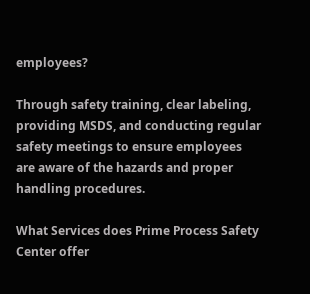employees?

Through safety training, clear labeling, providing MSDS, and conducting regular safety meetings to ensure employees are aware of the hazards and proper handling procedures.

What Services does Prime Process Safety Center offer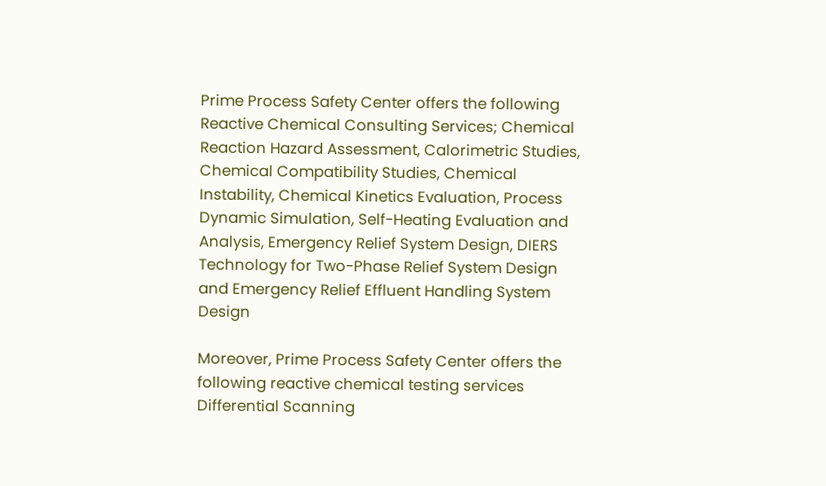Prime Process Safety Center offers the following Reactive Chemical Consulting Services; Chemical Reaction Hazard Assessment, Calorimetric Studies, Chemical Compatibility Studies, Chemical Instability, Chemical Kinetics Evaluation, Process Dynamic Simulation, Self-Heating Evaluation and Analysis, Emergency Relief System Design, DIERS Technology for Two-Phase Relief System Design and Emergency Relief Effluent Handling System Design

Moreover, Prime Process Safety Center offers the following reactive chemical testing services Differential Scanning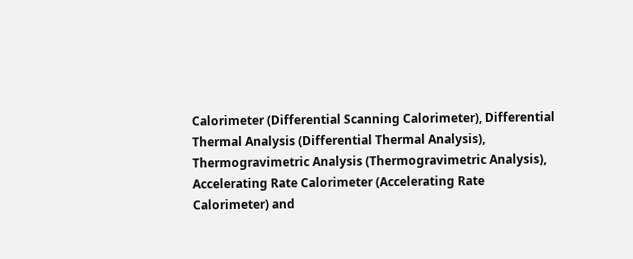Calorimeter (Differential Scanning Calorimeter), Differential Thermal Analysis (Differential Thermal Analysis), Thermogravimetric Analysis (Thermogravimetric Analysis), Accelerating Rate Calorimeter (Accelerating Rate Calorimeter) and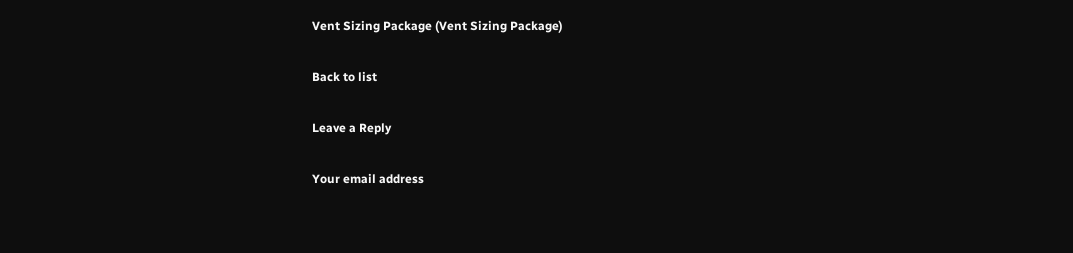Vent Sizing Package (Vent Sizing Package)

Back to list

Leave a Reply

Your email address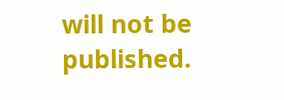will not be published.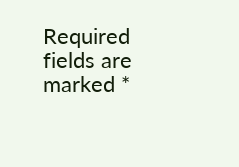Required fields are marked *